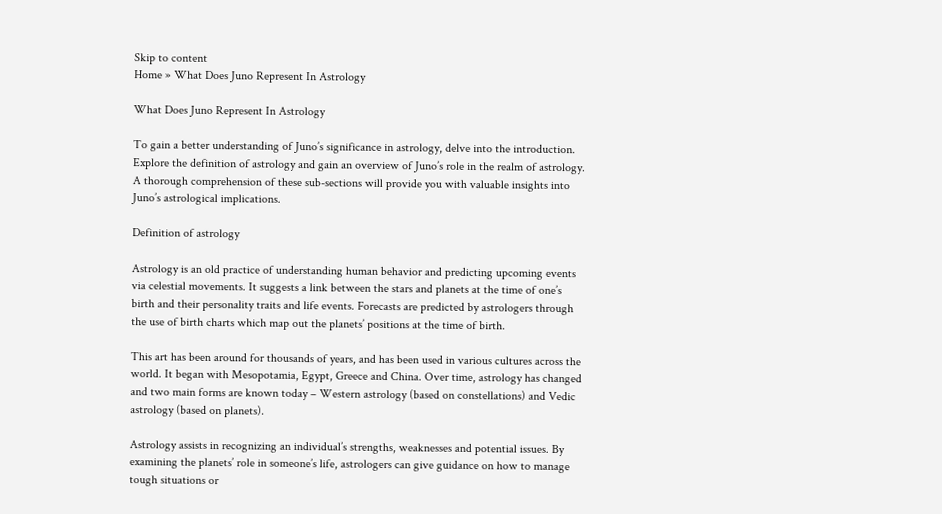Skip to content
Home » What Does Juno Represent In Astrology

What Does Juno Represent In Astrology

To gain a better understanding of Juno’s significance in astrology, delve into the introduction. Explore the definition of astrology and gain an overview of Juno’s role in the realm of astrology. A thorough comprehension of these sub-sections will provide you with valuable insights into Juno’s astrological implications.

Definition of astrology

Astrology is an old practice of understanding human behavior and predicting upcoming events via celestial movements. It suggests a link between the stars and planets at the time of one’s birth and their personality traits and life events. Forecasts are predicted by astrologers through the use of birth charts which map out the planets’ positions at the time of birth.

This art has been around for thousands of years, and has been used in various cultures across the world. It began with Mesopotamia, Egypt, Greece and China. Over time, astrology has changed and two main forms are known today – Western astrology (based on constellations) and Vedic astrology (based on planets).

Astrology assists in recognizing an individual’s strengths, weaknesses and potential issues. By examining the planets’ role in someone’s life, astrologers can give guidance on how to manage tough situations or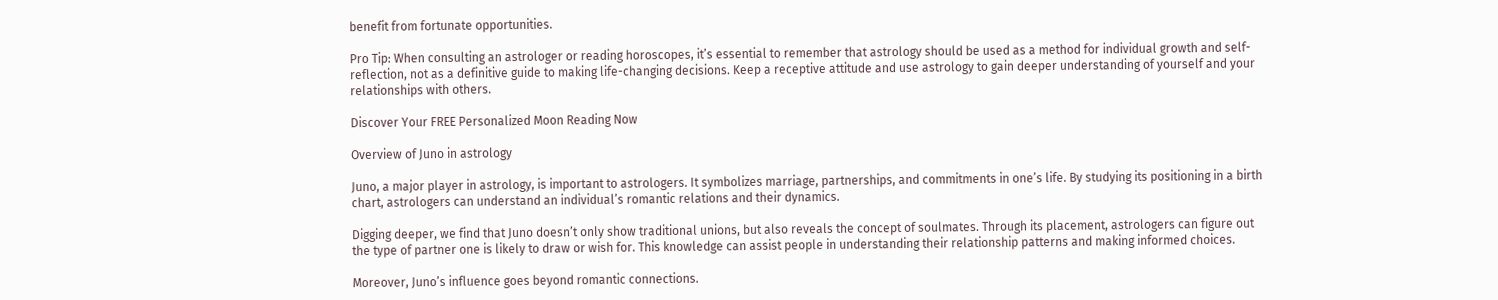benefit from fortunate opportunities.

Pro Tip: When consulting an astrologer or reading horoscopes, it’s essential to remember that astrology should be used as a method for individual growth and self-reflection, not as a definitive guide to making life-changing decisions. Keep a receptive attitude and use astrology to gain deeper understanding of yourself and your relationships with others.

Discover Your FREE Personalized Moon Reading Now

Overview of Juno in astrology

Juno, a major player in astrology, is important to astrologers. It symbolizes marriage, partnerships, and commitments in one’s life. By studying its positioning in a birth chart, astrologers can understand an individual’s romantic relations and their dynamics.

Digging deeper, we find that Juno doesn’t only show traditional unions, but also reveals the concept of soulmates. Through its placement, astrologers can figure out the type of partner one is likely to draw or wish for. This knowledge can assist people in understanding their relationship patterns and making informed choices.

Moreover, Juno’s influence goes beyond romantic connections.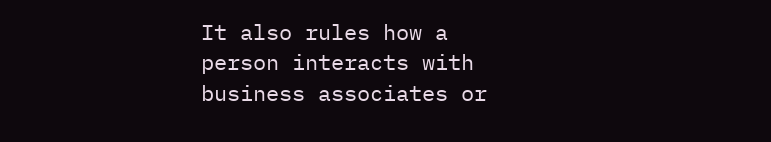It also rules how a person interacts with business associates or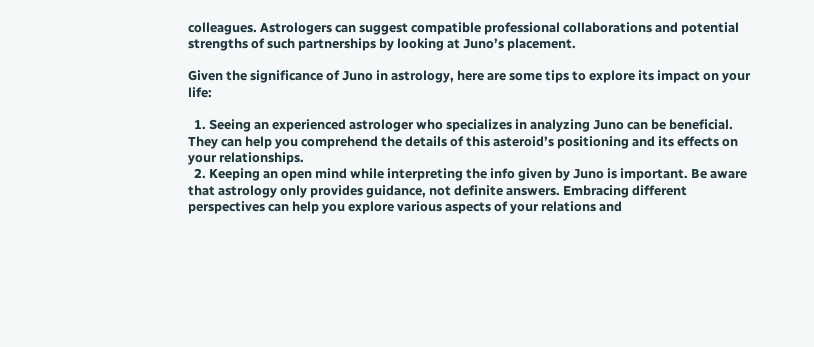colleagues. Astrologers can suggest compatible professional collaborations and potential strengths of such partnerships by looking at Juno’s placement.

Given the significance of Juno in astrology, here are some tips to explore its impact on your life:

  1. Seeing an experienced astrologer who specializes in analyzing Juno can be beneficial. They can help you comprehend the details of this asteroid’s positioning and its effects on your relationships.
  2. Keeping an open mind while interpreting the info given by Juno is important. Be aware that astrology only provides guidance, not definite answers. Embracing different perspectives can help you explore various aspects of your relations and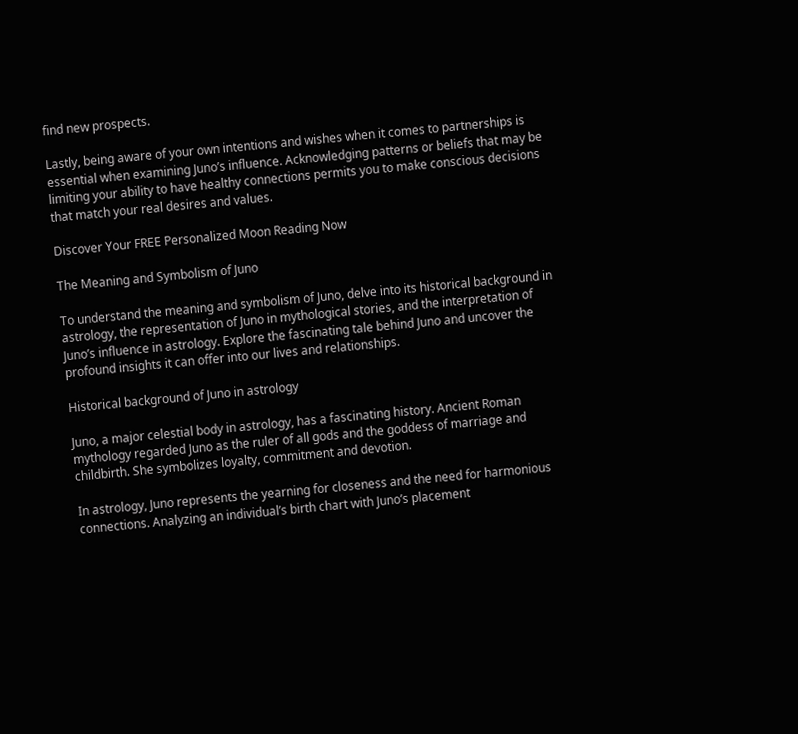find new prospects.

Lastly, being aware of your own intentions and wishes when it comes to partnerships is essential when examining Juno’s influence. Acknowledging patterns or beliefs that may be limiting your ability to have healthy connections permits you to make conscious decisions that match your real desires and values.

Discover Your FREE Personalized Moon Reading Now

The Meaning and Symbolism of Juno

To understand the meaning and symbolism of Juno, delve into its historical background in astrology, the representation of Juno in mythological stories, and the interpretation of Juno’s influence in astrology. Explore the fascinating tale behind Juno and uncover the profound insights it can offer into our lives and relationships.

Historical background of Juno in astrology

Juno, a major celestial body in astrology, has a fascinating history. Ancient Roman mythology regarded Juno as the ruler of all gods and the goddess of marriage and childbirth. She symbolizes loyalty, commitment and devotion.

In astrology, Juno represents the yearning for closeness and the need for harmonious connections. Analyzing an individual’s birth chart with Juno’s placement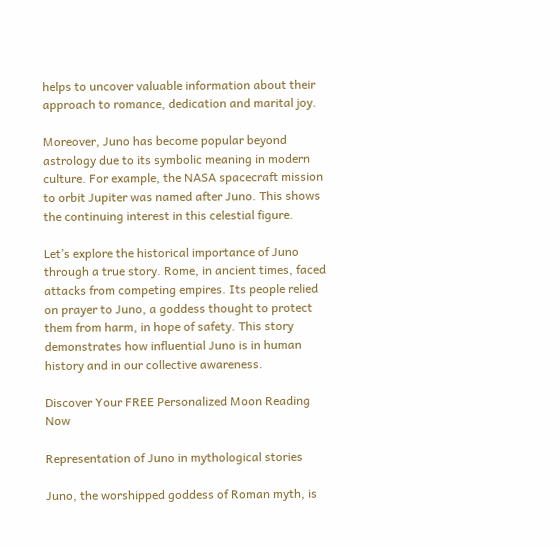helps to uncover valuable information about their approach to romance, dedication and marital joy.

Moreover, Juno has become popular beyond astrology due to its symbolic meaning in modern culture. For example, the NASA spacecraft mission to orbit Jupiter was named after Juno. This shows the continuing interest in this celestial figure.

Let’s explore the historical importance of Juno through a true story. Rome, in ancient times, faced attacks from competing empires. Its people relied on prayer to Juno, a goddess thought to protect them from harm, in hope of safety. This story demonstrates how influential Juno is in human history and in our collective awareness.

Discover Your FREE Personalized Moon Reading Now

Representation of Juno in mythological stories

Juno, the worshipped goddess of Roman myth, is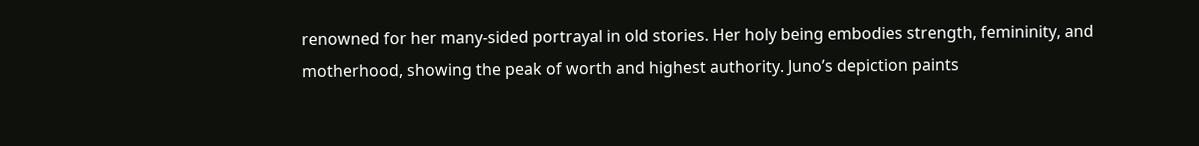renowned for her many-sided portrayal in old stories. Her holy being embodies strength, femininity, and motherhood, showing the peak of worth and highest authority. Juno’s depiction paints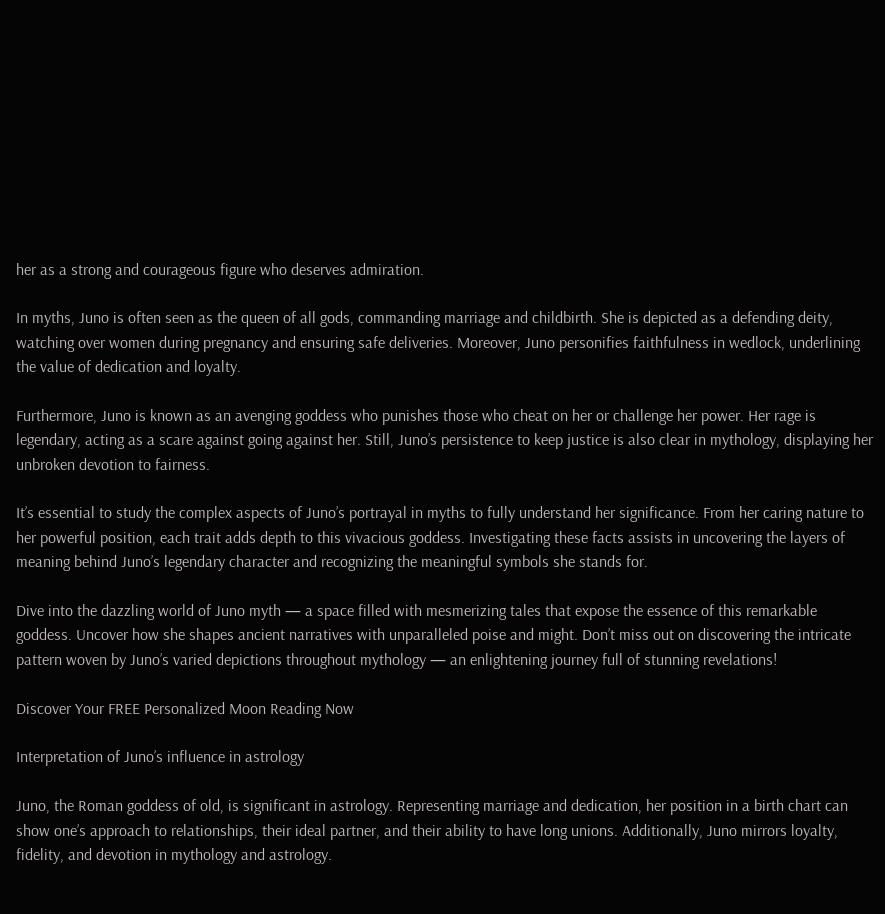her as a strong and courageous figure who deserves admiration.

In myths, Juno is often seen as the queen of all gods, commanding marriage and childbirth. She is depicted as a defending deity, watching over women during pregnancy and ensuring safe deliveries. Moreover, Juno personifies faithfulness in wedlock, underlining the value of dedication and loyalty.

Furthermore, Juno is known as an avenging goddess who punishes those who cheat on her or challenge her power. Her rage is legendary, acting as a scare against going against her. Still, Juno’s persistence to keep justice is also clear in mythology, displaying her unbroken devotion to fairness.

It’s essential to study the complex aspects of Juno’s portrayal in myths to fully understand her significance. From her caring nature to her powerful position, each trait adds depth to this vivacious goddess. Investigating these facts assists in uncovering the layers of meaning behind Juno’s legendary character and recognizing the meaningful symbols she stands for.

Dive into the dazzling world of Juno myth — a space filled with mesmerizing tales that expose the essence of this remarkable goddess. Uncover how she shapes ancient narratives with unparalleled poise and might. Don’t miss out on discovering the intricate pattern woven by Juno’s varied depictions throughout mythology — an enlightening journey full of stunning revelations!

Discover Your FREE Personalized Moon Reading Now

Interpretation of Juno’s influence in astrology

Juno, the Roman goddess of old, is significant in astrology. Representing marriage and dedication, her position in a birth chart can show one’s approach to relationships, their ideal partner, and their ability to have long unions. Additionally, Juno mirrors loyalty, fidelity, and devotion in mythology and astrology.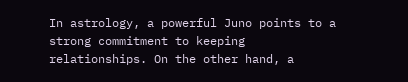In astrology, a powerful Juno points to a strong commitment to keeping relationships. On the other hand, a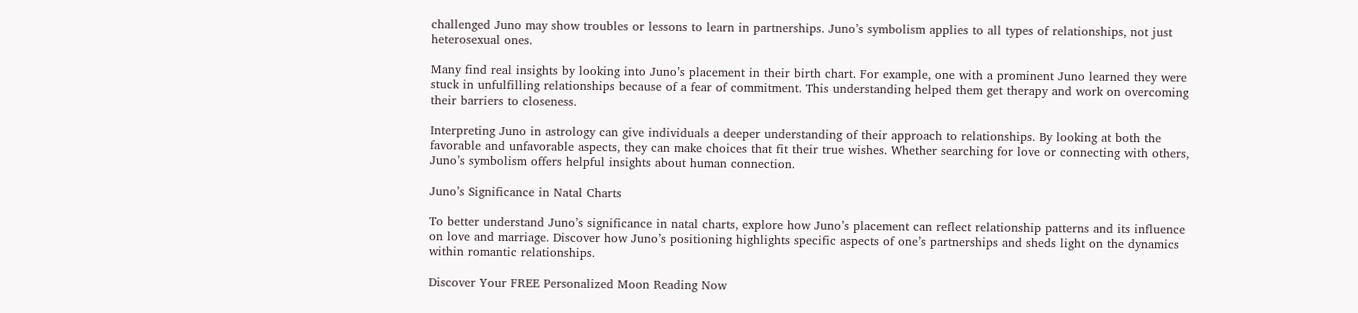challenged Juno may show troubles or lessons to learn in partnerships. Juno’s symbolism applies to all types of relationships, not just heterosexual ones.

Many find real insights by looking into Juno’s placement in their birth chart. For example, one with a prominent Juno learned they were stuck in unfulfilling relationships because of a fear of commitment. This understanding helped them get therapy and work on overcoming their barriers to closeness.

Interpreting Juno in astrology can give individuals a deeper understanding of their approach to relationships. By looking at both the favorable and unfavorable aspects, they can make choices that fit their true wishes. Whether searching for love or connecting with others, Juno’s symbolism offers helpful insights about human connection.

Juno’s Significance in Natal Charts

To better understand Juno’s significance in natal charts, explore how Juno’s placement can reflect relationship patterns and its influence on love and marriage. Discover how Juno’s positioning highlights specific aspects of one’s partnerships and sheds light on the dynamics within romantic relationships.

Discover Your FREE Personalized Moon Reading Now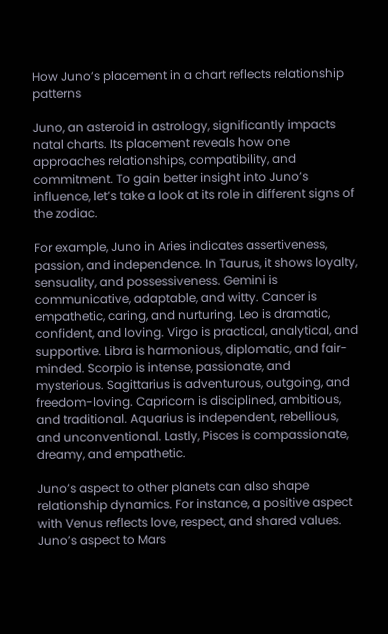How Juno’s placement in a chart reflects relationship patterns

Juno, an asteroid in astrology, significantly impacts natal charts. Its placement reveals how one approaches relationships, compatibility, and commitment. To gain better insight into Juno’s influence, let’s take a look at its role in different signs of the zodiac.

For example, Juno in Aries indicates assertiveness, passion, and independence. In Taurus, it shows loyalty, sensuality, and possessiveness. Gemini is communicative, adaptable, and witty. Cancer is empathetic, caring, and nurturing. Leo is dramatic, confident, and loving. Virgo is practical, analytical, and supportive. Libra is harmonious, diplomatic, and fair-minded. Scorpio is intense, passionate, and mysterious. Sagittarius is adventurous, outgoing, and freedom-loving. Capricorn is disciplined, ambitious, and traditional. Aquarius is independent, rebellious, and unconventional. Lastly, Pisces is compassionate, dreamy, and empathetic.

Juno’s aspect to other planets can also shape relationship dynamics. For instance, a positive aspect with Venus reflects love, respect, and shared values. Juno’s aspect to Mars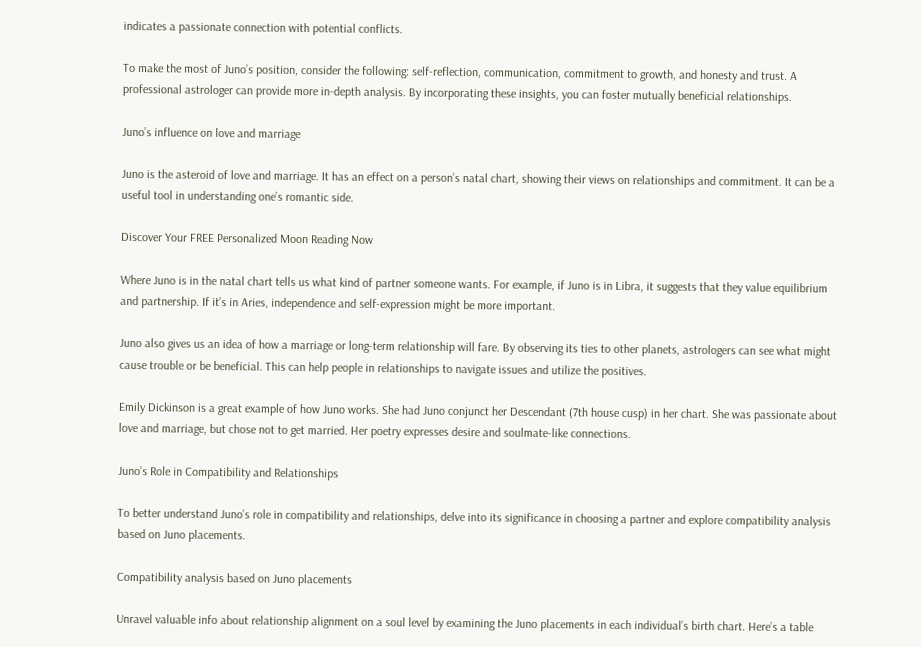indicates a passionate connection with potential conflicts.

To make the most of Juno’s position, consider the following: self-reflection, communication, commitment to growth, and honesty and trust. A professional astrologer can provide more in-depth analysis. By incorporating these insights, you can foster mutually beneficial relationships.

Juno’s influence on love and marriage

Juno is the asteroid of love and marriage. It has an effect on a person’s natal chart, showing their views on relationships and commitment. It can be a useful tool in understanding one’s romantic side.

Discover Your FREE Personalized Moon Reading Now

Where Juno is in the natal chart tells us what kind of partner someone wants. For example, if Juno is in Libra, it suggests that they value equilibrium and partnership. If it’s in Aries, independence and self-expression might be more important.

Juno also gives us an idea of how a marriage or long-term relationship will fare. By observing its ties to other planets, astrologers can see what might cause trouble or be beneficial. This can help people in relationships to navigate issues and utilize the positives.

Emily Dickinson is a great example of how Juno works. She had Juno conjunct her Descendant (7th house cusp) in her chart. She was passionate about love and marriage, but chose not to get married. Her poetry expresses desire and soulmate-like connections.

Juno’s Role in Compatibility and Relationships

To better understand Juno’s role in compatibility and relationships, delve into its significance in choosing a partner and explore compatibility analysis based on Juno placements.

Compatibility analysis based on Juno placements

Unravel valuable info about relationship alignment on a soul level by examining the Juno placements in each individual’s birth chart. Here’s a table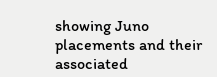showing Juno placements and their associated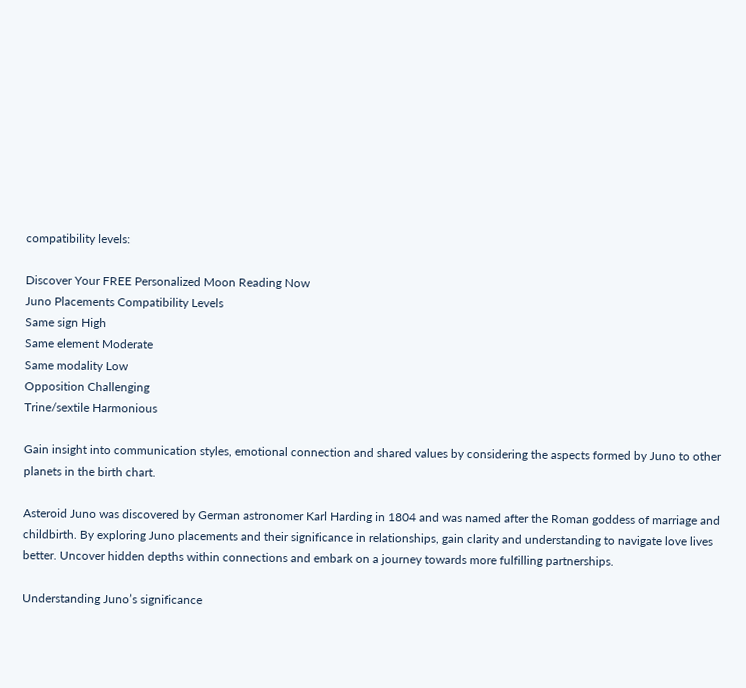compatibility levels:

Discover Your FREE Personalized Moon Reading Now
Juno Placements Compatibility Levels
Same sign High
Same element Moderate
Same modality Low
Opposition Challenging
Trine/sextile Harmonious

Gain insight into communication styles, emotional connection and shared values by considering the aspects formed by Juno to other planets in the birth chart.

Asteroid Juno was discovered by German astronomer Karl Harding in 1804 and was named after the Roman goddess of marriage and childbirth. By exploring Juno placements and their significance in relationships, gain clarity and understanding to navigate love lives better. Uncover hidden depths within connections and embark on a journey towards more fulfilling partnerships.

Understanding Juno’s significance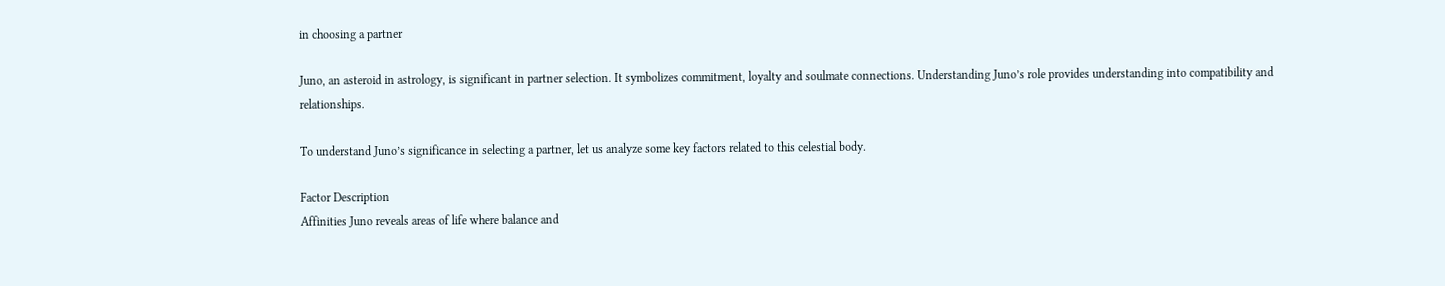in choosing a partner

Juno, an asteroid in astrology, is significant in partner selection. It symbolizes commitment, loyalty and soulmate connections. Understanding Juno’s role provides understanding into compatibility and relationships.

To understand Juno’s significance in selecting a partner, let us analyze some key factors related to this celestial body.

Factor Description
Affinities Juno reveals areas of life where balance and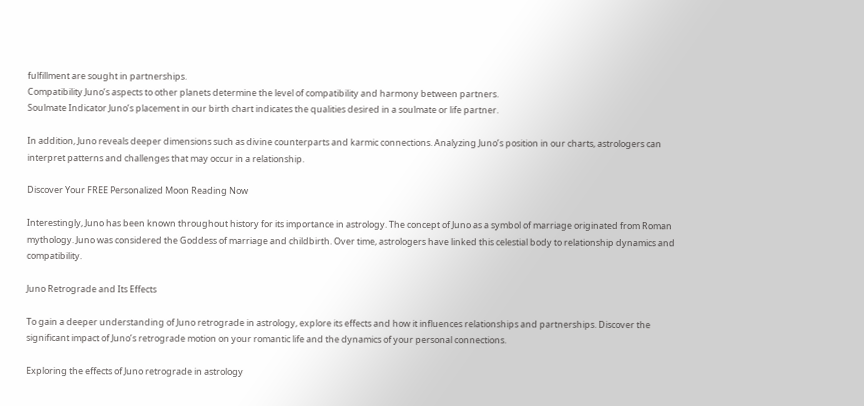fulfillment are sought in partnerships.
Compatibility Juno’s aspects to other planets determine the level of compatibility and harmony between partners.
Soulmate Indicator Juno’s placement in our birth chart indicates the qualities desired in a soulmate or life partner.

In addition, Juno reveals deeper dimensions such as divine counterparts and karmic connections. Analyzing Juno’s position in our charts, astrologers can interpret patterns and challenges that may occur in a relationship.

Discover Your FREE Personalized Moon Reading Now

Interestingly, Juno has been known throughout history for its importance in astrology. The concept of Juno as a symbol of marriage originated from Roman mythology. Juno was considered the Goddess of marriage and childbirth. Over time, astrologers have linked this celestial body to relationship dynamics and compatibility.

Juno Retrograde and Its Effects

To gain a deeper understanding of Juno retrograde in astrology, explore its effects and how it influences relationships and partnerships. Discover the significant impact of Juno’s retrograde motion on your romantic life and the dynamics of your personal connections.

Exploring the effects of Juno retrograde in astrology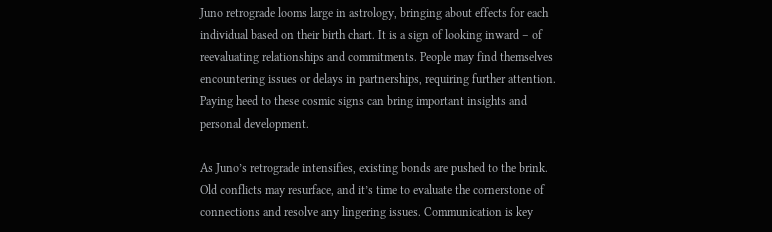Juno retrograde looms large in astrology, bringing about effects for each individual based on their birth chart. It is a sign of looking inward – of reevaluating relationships and commitments. People may find themselves encountering issues or delays in partnerships, requiring further attention. Paying heed to these cosmic signs can bring important insights and personal development.

As Juno’s retrograde intensifies, existing bonds are pushed to the brink. Old conflicts may resurface, and it’s time to evaluate the cornerstone of connections and resolve any lingering issues. Communication is key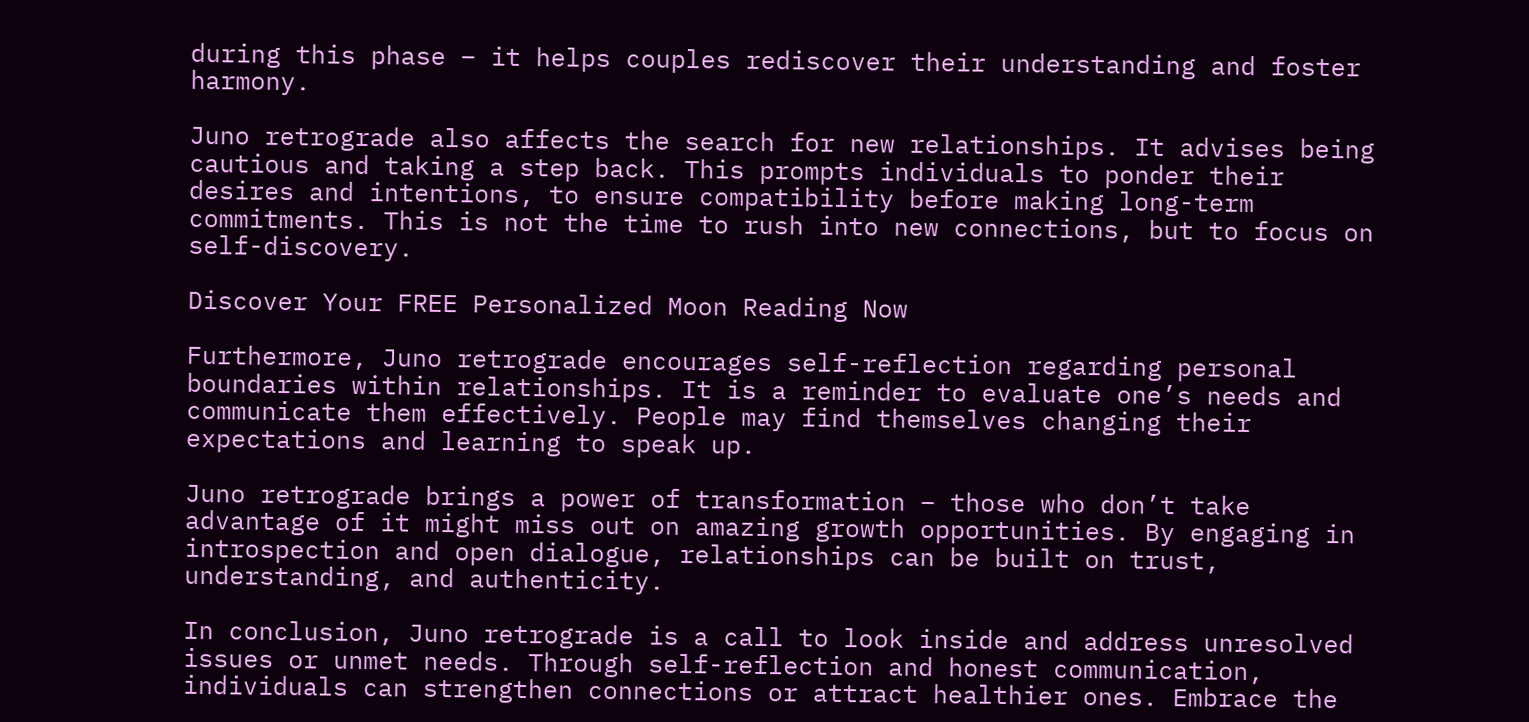during this phase – it helps couples rediscover their understanding and foster harmony.

Juno retrograde also affects the search for new relationships. It advises being cautious and taking a step back. This prompts individuals to ponder their desires and intentions, to ensure compatibility before making long-term commitments. This is not the time to rush into new connections, but to focus on self-discovery.

Discover Your FREE Personalized Moon Reading Now

Furthermore, Juno retrograde encourages self-reflection regarding personal boundaries within relationships. It is a reminder to evaluate one’s needs and communicate them effectively. People may find themselves changing their expectations and learning to speak up.

Juno retrograde brings a power of transformation – those who don’t take advantage of it might miss out on amazing growth opportunities. By engaging in introspection and open dialogue, relationships can be built on trust, understanding, and authenticity.

In conclusion, Juno retrograde is a call to look inside and address unresolved issues or unmet needs. Through self-reflection and honest communication, individuals can strengthen connections or attract healthier ones. Embrace the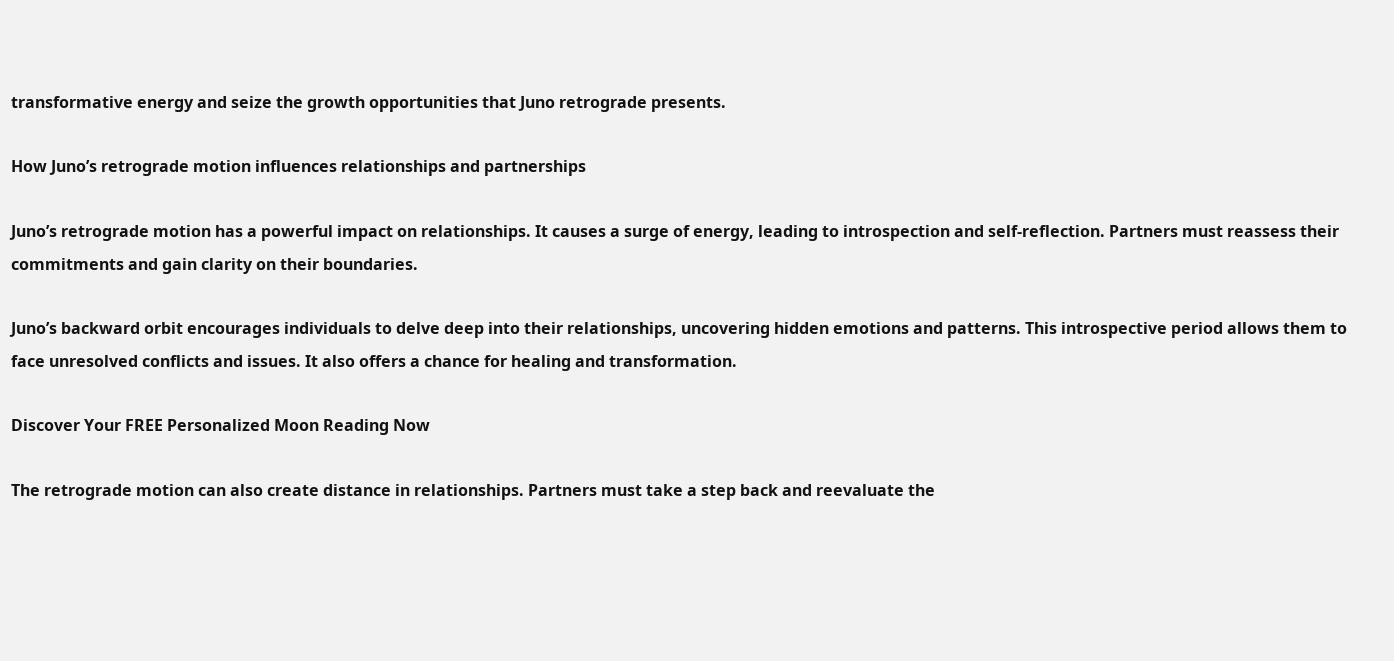transformative energy and seize the growth opportunities that Juno retrograde presents.

How Juno’s retrograde motion influences relationships and partnerships

Juno’s retrograde motion has a powerful impact on relationships. It causes a surge of energy, leading to introspection and self-reflection. Partners must reassess their commitments and gain clarity on their boundaries.

Juno’s backward orbit encourages individuals to delve deep into their relationships, uncovering hidden emotions and patterns. This introspective period allows them to face unresolved conflicts and issues. It also offers a chance for healing and transformation.

Discover Your FREE Personalized Moon Reading Now

The retrograde motion can also create distance in relationships. Partners must take a step back and reevaluate the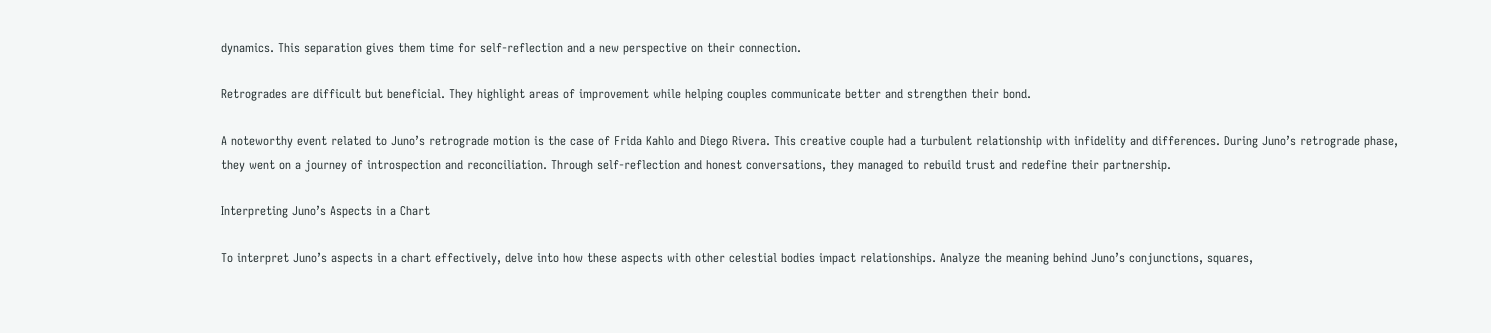dynamics. This separation gives them time for self-reflection and a new perspective on their connection.

Retrogrades are difficult but beneficial. They highlight areas of improvement while helping couples communicate better and strengthen their bond.

A noteworthy event related to Juno’s retrograde motion is the case of Frida Kahlo and Diego Rivera. This creative couple had a turbulent relationship with infidelity and differences. During Juno’s retrograde phase, they went on a journey of introspection and reconciliation. Through self-reflection and honest conversations, they managed to rebuild trust and redefine their partnership.

Interpreting Juno’s Aspects in a Chart

To interpret Juno’s aspects in a chart effectively, delve into how these aspects with other celestial bodies impact relationships. Analyze the meaning behind Juno’s conjunctions, squares,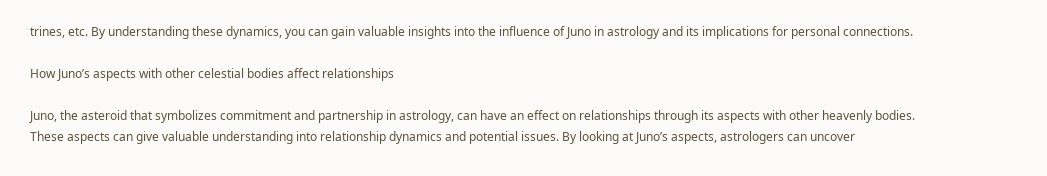trines, etc. By understanding these dynamics, you can gain valuable insights into the influence of Juno in astrology and its implications for personal connections.

How Juno’s aspects with other celestial bodies affect relationships

Juno, the asteroid that symbolizes commitment and partnership in astrology, can have an effect on relationships through its aspects with other heavenly bodies. These aspects can give valuable understanding into relationship dynamics and potential issues. By looking at Juno’s aspects, astrologers can uncover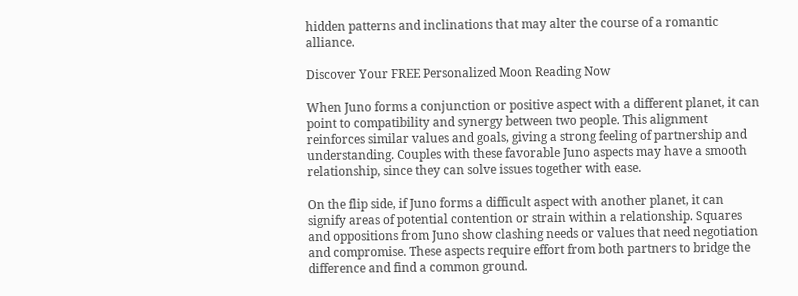hidden patterns and inclinations that may alter the course of a romantic alliance.

Discover Your FREE Personalized Moon Reading Now

When Juno forms a conjunction or positive aspect with a different planet, it can point to compatibility and synergy between two people. This alignment reinforces similar values and goals, giving a strong feeling of partnership and understanding. Couples with these favorable Juno aspects may have a smooth relationship, since they can solve issues together with ease.

On the flip side, if Juno forms a difficult aspect with another planet, it can signify areas of potential contention or strain within a relationship. Squares and oppositions from Juno show clashing needs or values that need negotiation and compromise. These aspects require effort from both partners to bridge the difference and find a common ground.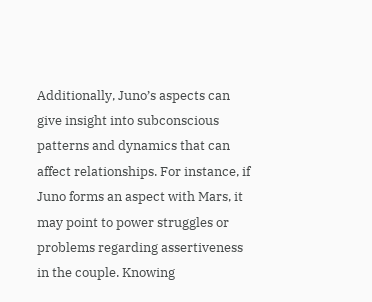Additionally, Juno’s aspects can give insight into subconscious patterns and dynamics that can affect relationships. For instance, if Juno forms an aspect with Mars, it may point to power struggles or problems regarding assertiveness in the couple. Knowing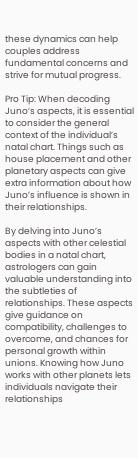these dynamics can help couples address fundamental concerns and strive for mutual progress.

Pro Tip: When decoding Juno’s aspects, it is essential to consider the general context of the individual’s natal chart. Things such as house placement and other planetary aspects can give extra information about how Juno’s influence is shown in their relationships.

By delving into Juno’s aspects with other celestial bodies in a natal chart, astrologers can gain valuable understanding into the subtleties of relationships. These aspects give guidance on compatibility, challenges to overcome, and chances for personal growth within unions. Knowing how Juno works with other planets lets individuals navigate their relationships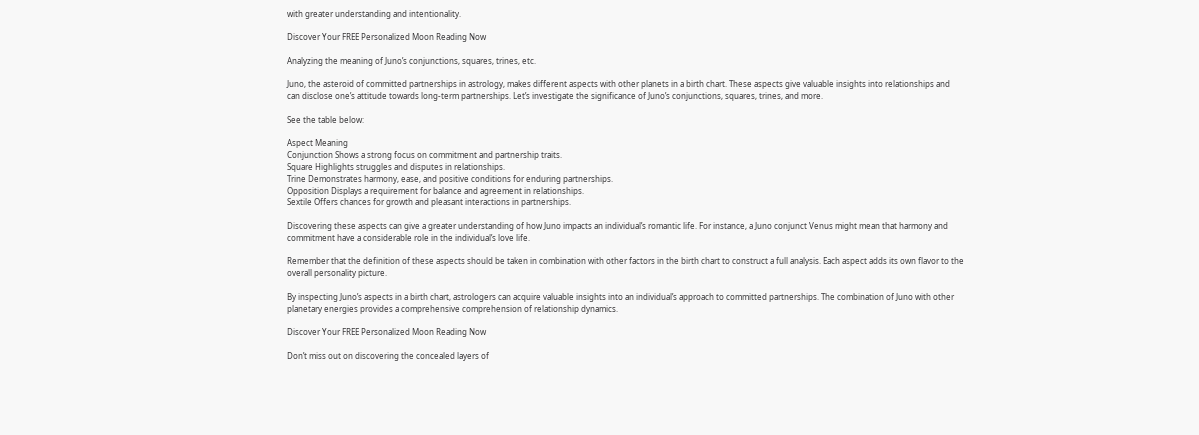with greater understanding and intentionality.

Discover Your FREE Personalized Moon Reading Now

Analyzing the meaning of Juno’s conjunctions, squares, trines, etc.

Juno, the asteroid of committed partnerships in astrology, makes different aspects with other planets in a birth chart. These aspects give valuable insights into relationships and can disclose one’s attitude towards long-term partnerships. Let’s investigate the significance of Juno’s conjunctions, squares, trines, and more.

See the table below:

Aspect Meaning
Conjunction Shows a strong focus on commitment and partnership traits.
Square Highlights struggles and disputes in relationships.
Trine Demonstrates harmony, ease, and positive conditions for enduring partnerships.
Opposition Displays a requirement for balance and agreement in relationships.
Sextile Offers chances for growth and pleasant interactions in partnerships.

Discovering these aspects can give a greater understanding of how Juno impacts an individual’s romantic life. For instance, a Juno conjunct Venus might mean that harmony and commitment have a considerable role in the individual’s love life.

Remember that the definition of these aspects should be taken in combination with other factors in the birth chart to construct a full analysis. Each aspect adds its own flavor to the overall personality picture.

By inspecting Juno’s aspects in a birth chart, astrologers can acquire valuable insights into an individual’s approach to committed partnerships. The combination of Juno with other planetary energies provides a comprehensive comprehension of relationship dynamics.

Discover Your FREE Personalized Moon Reading Now

Don’t miss out on discovering the concealed layers of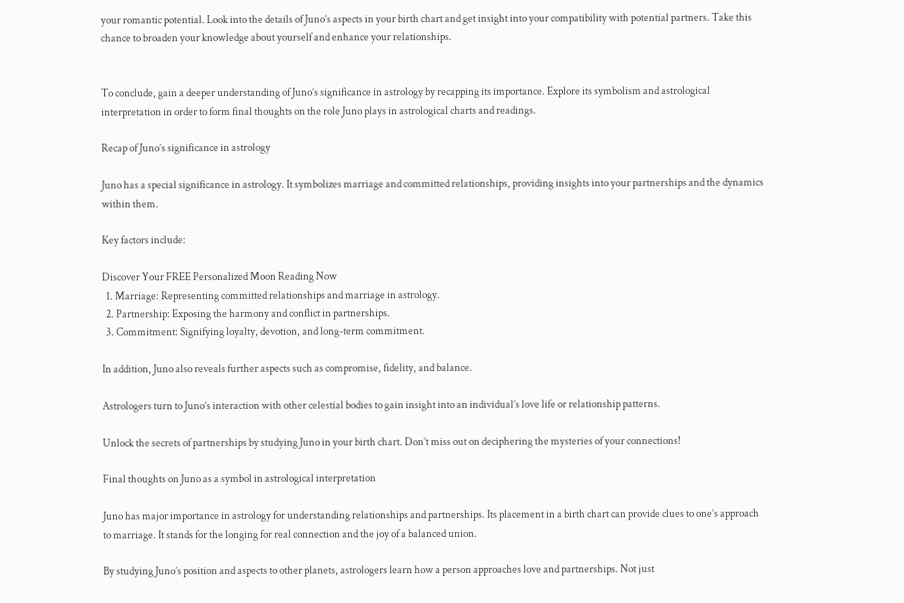your romantic potential. Look into the details of Juno’s aspects in your birth chart and get insight into your compatibility with potential partners. Take this chance to broaden your knowledge about yourself and enhance your relationships.


To conclude, gain a deeper understanding of Juno’s significance in astrology by recapping its importance. Explore its symbolism and astrological interpretation in order to form final thoughts on the role Juno plays in astrological charts and readings.

Recap of Juno’s significance in astrology

Juno has a special significance in astrology. It symbolizes marriage and committed relationships, providing insights into your partnerships and the dynamics within them.

Key factors include:

Discover Your FREE Personalized Moon Reading Now
  1. Marriage: Representing committed relationships and marriage in astrology.
  2. Partnership: Exposing the harmony and conflict in partnerships.
  3. Commitment: Signifying loyalty, devotion, and long-term commitment.

In addition, Juno also reveals further aspects such as compromise, fidelity, and balance.

Astrologers turn to Juno’s interaction with other celestial bodies to gain insight into an individual’s love life or relationship patterns.

Unlock the secrets of partnerships by studying Juno in your birth chart. Don’t miss out on deciphering the mysteries of your connections!

Final thoughts on Juno as a symbol in astrological interpretation

Juno has major importance in astrology for understanding relationships and partnerships. Its placement in a birth chart can provide clues to one’s approach to marriage. It stands for the longing for real connection and the joy of a balanced union.

By studying Juno’s position and aspects to other planets, astrologers learn how a person approaches love and partnerships. Not just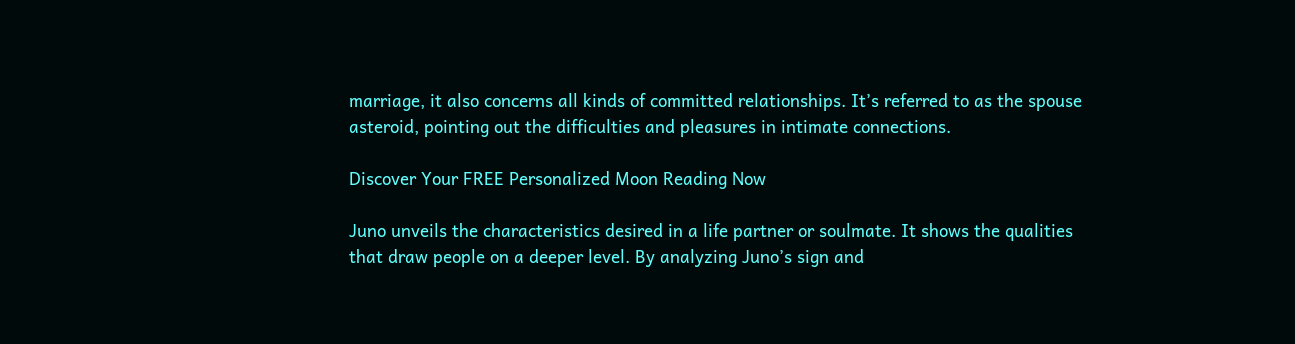marriage, it also concerns all kinds of committed relationships. It’s referred to as the spouse asteroid, pointing out the difficulties and pleasures in intimate connections.

Discover Your FREE Personalized Moon Reading Now

Juno unveils the characteristics desired in a life partner or soulmate. It shows the qualities that draw people on a deeper level. By analyzing Juno’s sign and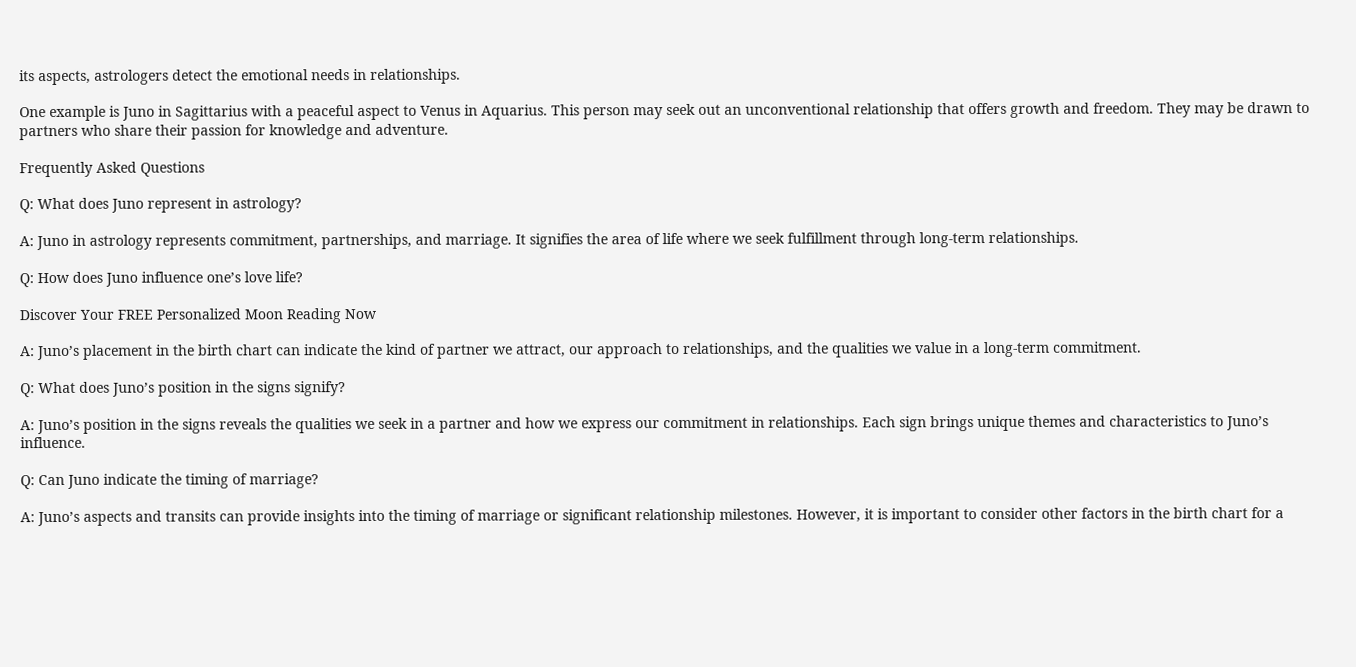its aspects, astrologers detect the emotional needs in relationships.

One example is Juno in Sagittarius with a peaceful aspect to Venus in Aquarius. This person may seek out an unconventional relationship that offers growth and freedom. They may be drawn to partners who share their passion for knowledge and adventure.

Frequently Asked Questions

Q: What does Juno represent in astrology?

A: Juno in astrology represents commitment, partnerships, and marriage. It signifies the area of life where we seek fulfillment through long-term relationships.

Q: How does Juno influence one’s love life?

Discover Your FREE Personalized Moon Reading Now

A: Juno’s placement in the birth chart can indicate the kind of partner we attract, our approach to relationships, and the qualities we value in a long-term commitment.

Q: What does Juno’s position in the signs signify?

A: Juno’s position in the signs reveals the qualities we seek in a partner and how we express our commitment in relationships. Each sign brings unique themes and characteristics to Juno’s influence.

Q: Can Juno indicate the timing of marriage?

A: Juno’s aspects and transits can provide insights into the timing of marriage or significant relationship milestones. However, it is important to consider other factors in the birth chart for a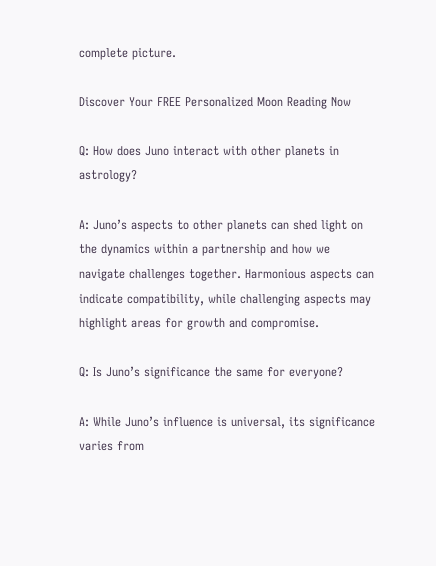complete picture.

Discover Your FREE Personalized Moon Reading Now

Q: How does Juno interact with other planets in astrology?

A: Juno’s aspects to other planets can shed light on the dynamics within a partnership and how we navigate challenges together. Harmonious aspects can indicate compatibility, while challenging aspects may highlight areas for growth and compromise.

Q: Is Juno’s significance the same for everyone?

A: While Juno’s influence is universal, its significance varies from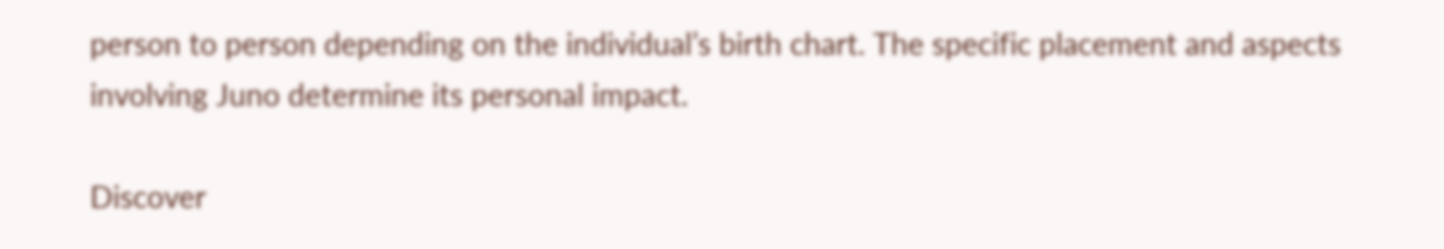person to person depending on the individual’s birth chart. The specific placement and aspects involving Juno determine its personal impact.

Discover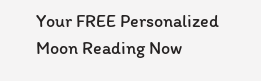Your FREE Personalized Moon Reading Now